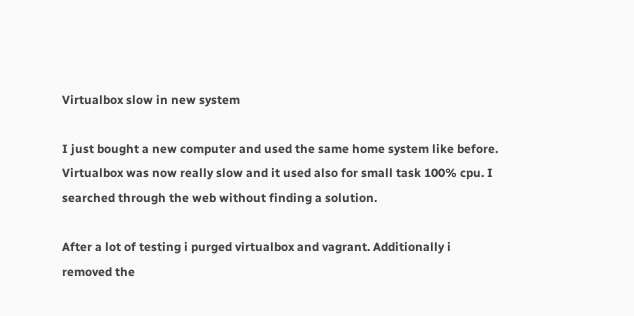Virtualbox slow in new system

I just bought a new computer and used the same home system like before. Virtualbox was now really slow and it used also for small task 100% cpu. I searched through the web without finding a solution.

After a lot of testing i purged virtualbox and vagrant. Additionally i removed the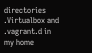directories .Virtualbox and .vagrant.d in my home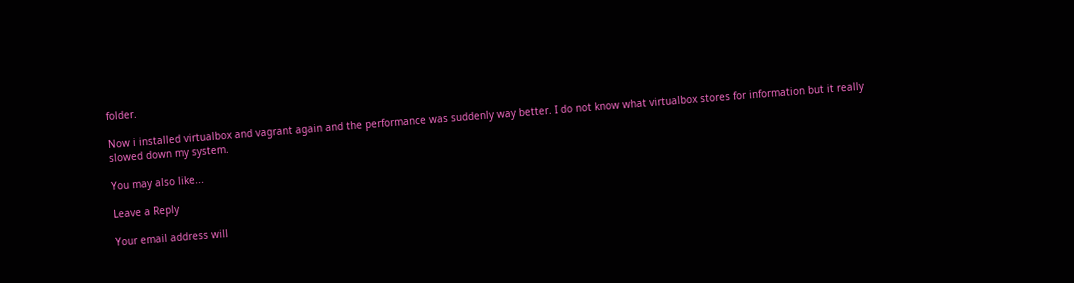folder.

Now i installed virtualbox and vagrant again and the performance was suddenly way better. I do not know what virtualbox stores for information but it really slowed down my system.

You may also like...

Leave a Reply

Your email address will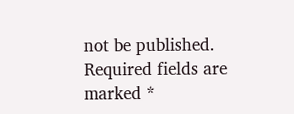not be published. Required fields are marked *